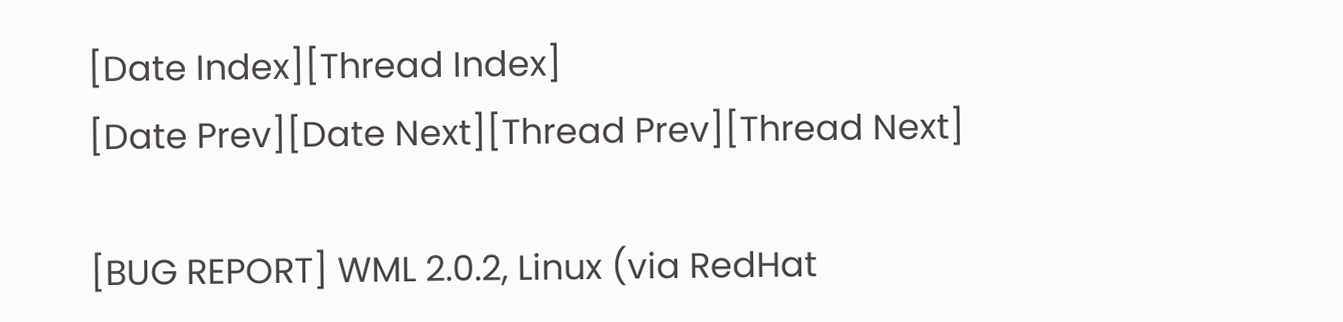[Date Index][Thread Index]
[Date Prev][Date Next][Thread Prev][Thread Next]

[BUG REPORT] WML 2.0.2, Linux (via RedHat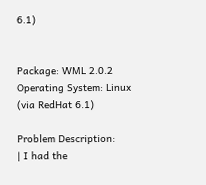6.1)


Package: WML 2.0.2
Operating System: Linux (via RedHat 6.1)

Problem Description:
| I had the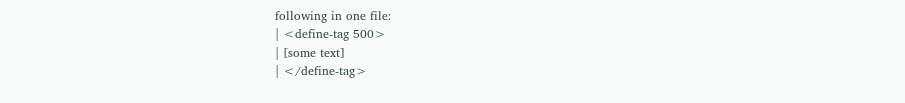following in one file:
| <define-tag 500>
| [some text]
| </define-tag>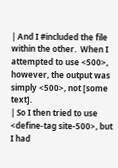| And I #included the file within the other.  When I attempted to use <500>, however, the output was simply <500>, not [some text].
| So I then tried to use <define-tag site-500>, but I had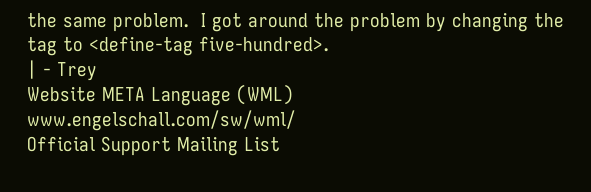the same problem.  I got around the problem by changing the tag to <define-tag five-hundred>.
| - Trey
Website META Language (WML)                www.engelschall.com/sw/wml/
Official Support Mailing List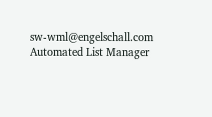sw-wml@engelschall.com
Automated List Manager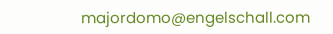majordomo@engelschall.com